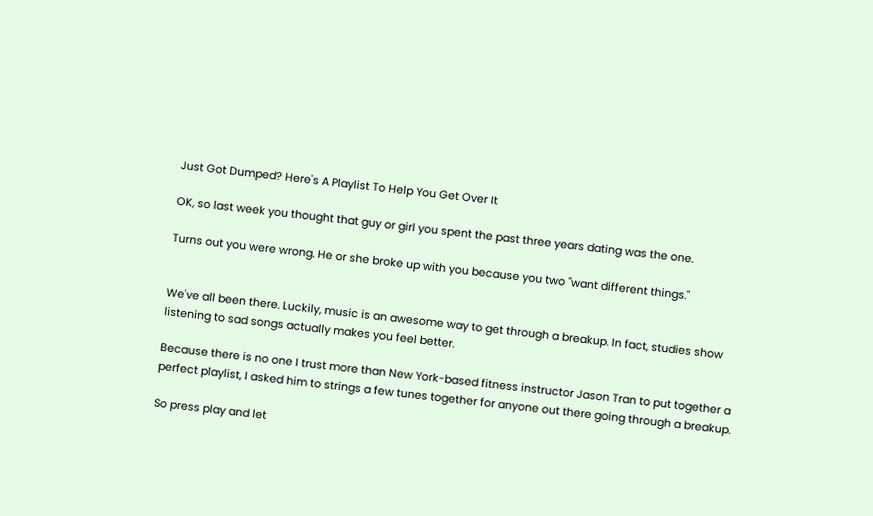Just Got Dumped? Here's A Playlist To Help You Get Over It

OK, so last week you thought that guy or girl you spent the past three years dating was the one.

Turns out you were wrong. He or she broke up with you because you two "want different things."


We've all been there. Luckily, music is an awesome way to get through a breakup. In fact, studies show listening to sad songs actually makes you feel better.

Because there is no one I trust more than New York-based fitness instructor Jason Tran to put together a perfect playlist, I asked him to strings a few tunes together for anyone out there going through a breakup.

So press play and let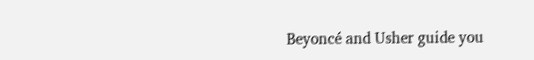Beyoncé and Usher guide you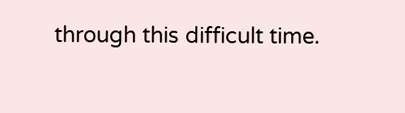through this difficult time.